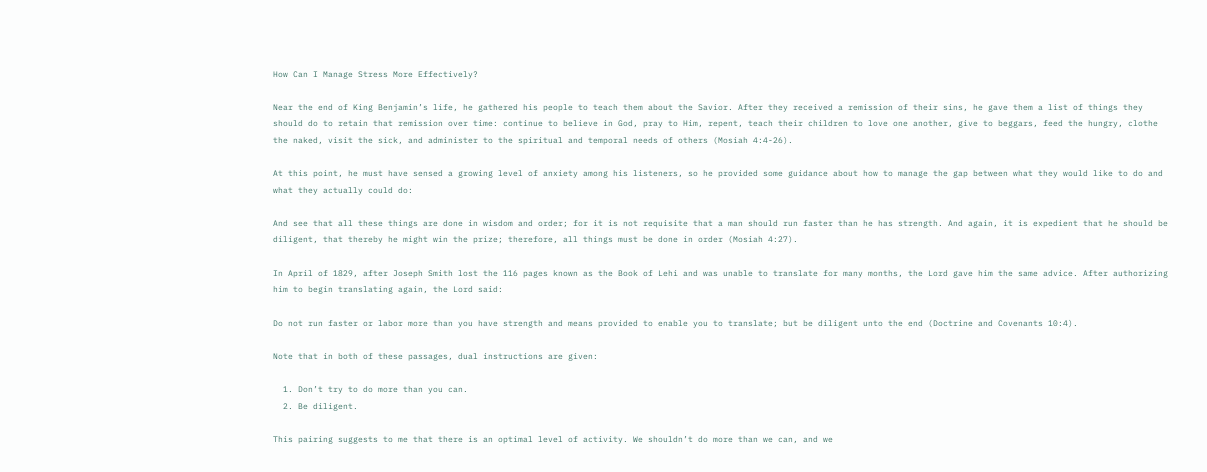How Can I Manage Stress More Effectively?

Near the end of King Benjamin’s life, he gathered his people to teach them about the Savior. After they received a remission of their sins, he gave them a list of things they should do to retain that remission over time: continue to believe in God, pray to Him, repent, teach their children to love one another, give to beggars, feed the hungry, clothe the naked, visit the sick, and administer to the spiritual and temporal needs of others (Mosiah 4:4-26).

At this point, he must have sensed a growing level of anxiety among his listeners, so he provided some guidance about how to manage the gap between what they would like to do and what they actually could do:

And see that all these things are done in wisdom and order; for it is not requisite that a man should run faster than he has strength. And again, it is expedient that he should be diligent, that thereby he might win the prize; therefore, all things must be done in order (Mosiah 4:27).

In April of 1829, after Joseph Smith lost the 116 pages known as the Book of Lehi and was unable to translate for many months, the Lord gave him the same advice. After authorizing him to begin translating again, the Lord said:

Do not run faster or labor more than you have strength and means provided to enable you to translate; but be diligent unto the end (Doctrine and Covenants 10:4).

Note that in both of these passages, dual instructions are given:

  1. Don’t try to do more than you can.
  2. Be diligent.

This pairing suggests to me that there is an optimal level of activity. We shouldn’t do more than we can, and we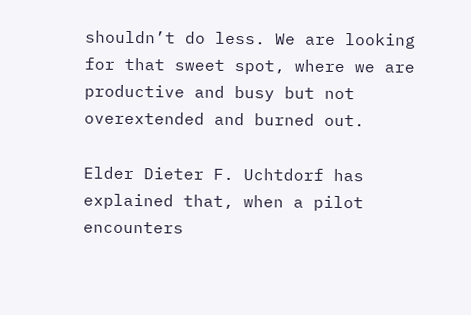shouldn’t do less. We are looking for that sweet spot, where we are productive and busy but not overextended and burned out.

Elder Dieter F. Uchtdorf has explained that, when a pilot encounters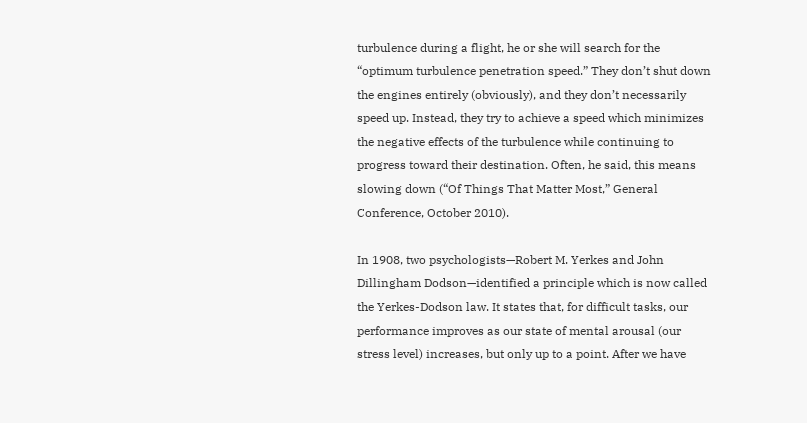turbulence during a flight, he or she will search for the “optimum turbulence penetration speed.” They don’t shut down the engines entirely (obviously), and they don’t necessarily speed up. Instead, they try to achieve a speed which minimizes the negative effects of the turbulence while continuing to progress toward their destination. Often, he said, this means slowing down (“Of Things That Matter Most,” General Conference, October 2010).

In 1908, two psychologists—Robert M. Yerkes and John Dillingham Dodson—identified a principle which is now called the Yerkes-Dodson law. It states that, for difficult tasks, our performance improves as our state of mental arousal (our stress level) increases, but only up to a point. After we have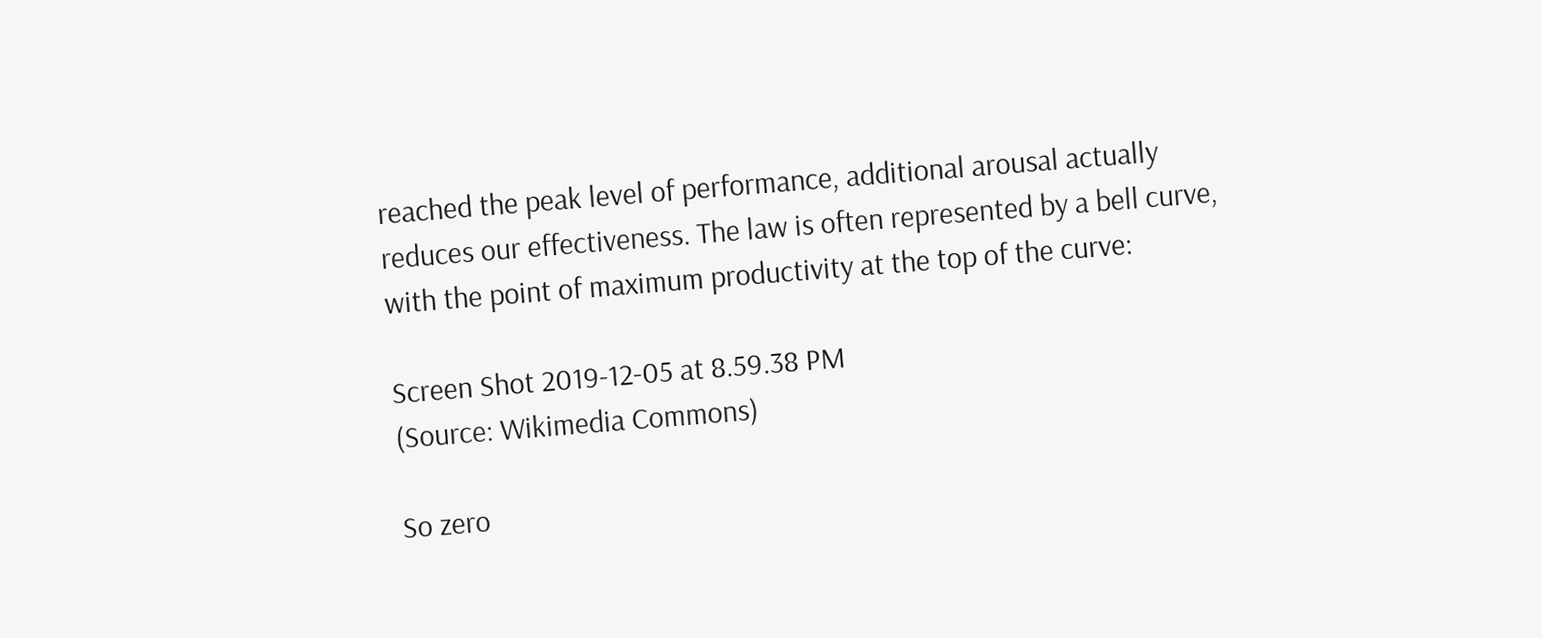reached the peak level of performance, additional arousal actually reduces our effectiveness. The law is often represented by a bell curve, with the point of maximum productivity at the top of the curve:

Screen Shot 2019-12-05 at 8.59.38 PM
(Source: Wikimedia Commons)

So zero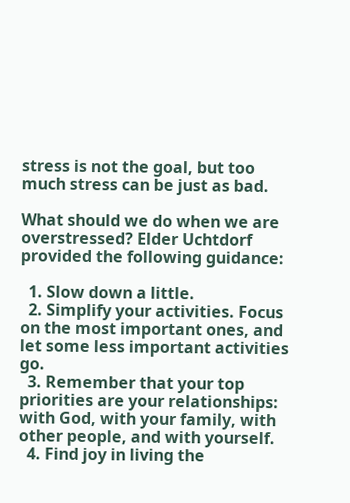stress is not the goal, but too much stress can be just as bad.

What should we do when we are overstressed? Elder Uchtdorf provided the following guidance:

  1. Slow down a little.
  2. Simplify your activities. Focus on the most important ones, and let some less important activities go.
  3. Remember that your top priorities are your relationships: with God, with your family, with other people, and with yourself.
  4. Find joy in living the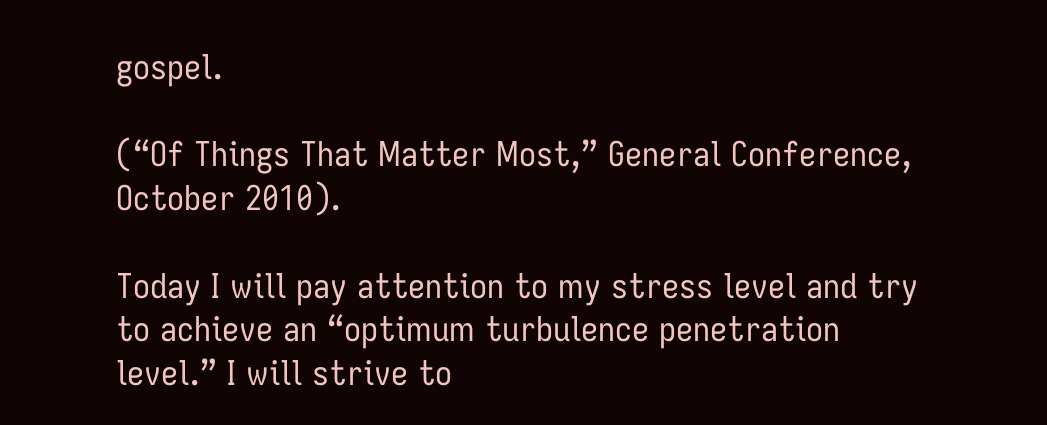gospel.

(“Of Things That Matter Most,” General Conference, October 2010).

Today I will pay attention to my stress level and try to achieve an “optimum turbulence penetration level.” I will strive to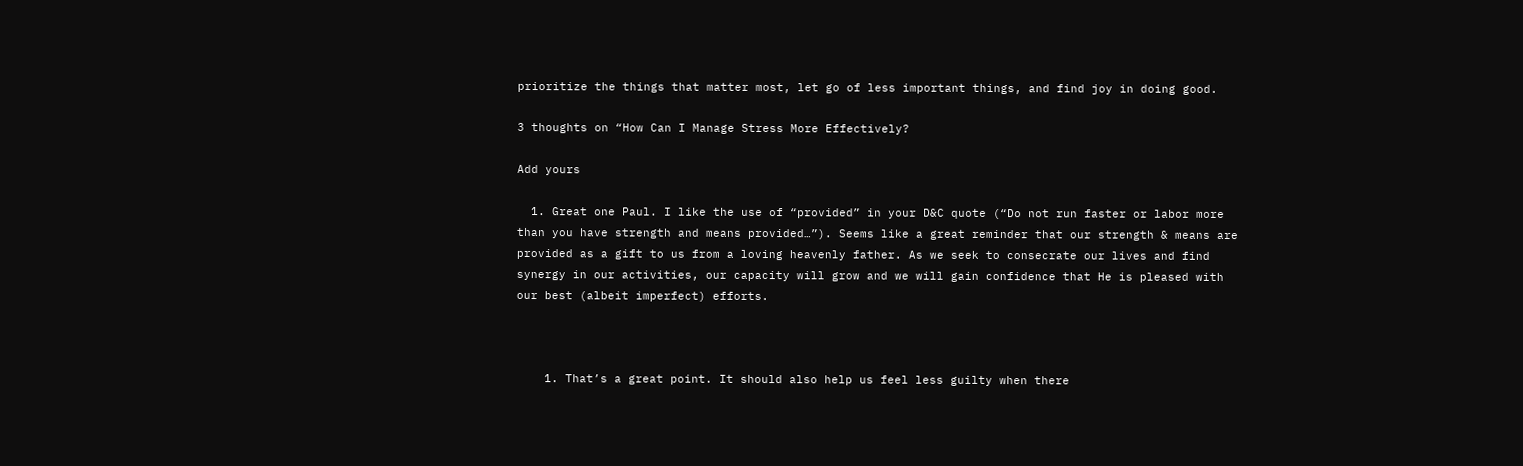prioritize the things that matter most, let go of less important things, and find joy in doing good.

3 thoughts on “How Can I Manage Stress More Effectively?

Add yours

  1. Great one Paul. I like the use of “provided” in your D&C quote (“Do not run faster or labor more than you have strength and means provided…”). Seems like a great reminder that our strength & means are provided as a gift to us from a loving heavenly father. As we seek to consecrate our lives and find synergy in our activities, our capacity will grow and we will gain confidence that He is pleased with our best (albeit imperfect) efforts.



    1. That’s a great point. It should also help us feel less guilty when there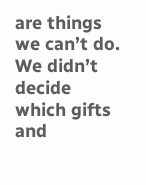are things we can’t do. We didn’t decide which gifts and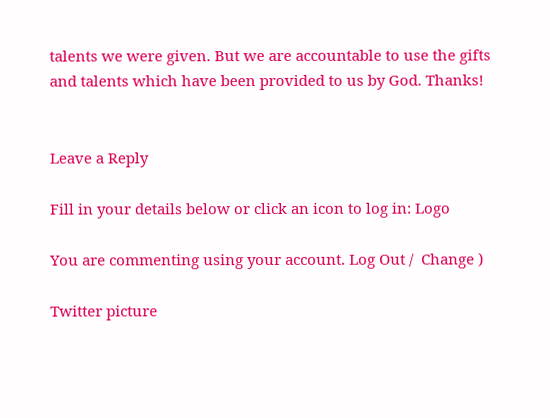talents we were given. But we are accountable to use the gifts and talents which have been provided to us by God. Thanks!


Leave a Reply

Fill in your details below or click an icon to log in: Logo

You are commenting using your account. Log Out /  Change )

Twitter picture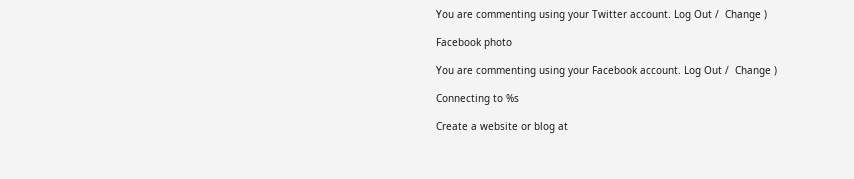You are commenting using your Twitter account. Log Out /  Change )

Facebook photo

You are commenting using your Facebook account. Log Out /  Change )

Connecting to %s

Create a website or blog at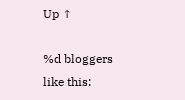Up ↑

%d bloggers like this: